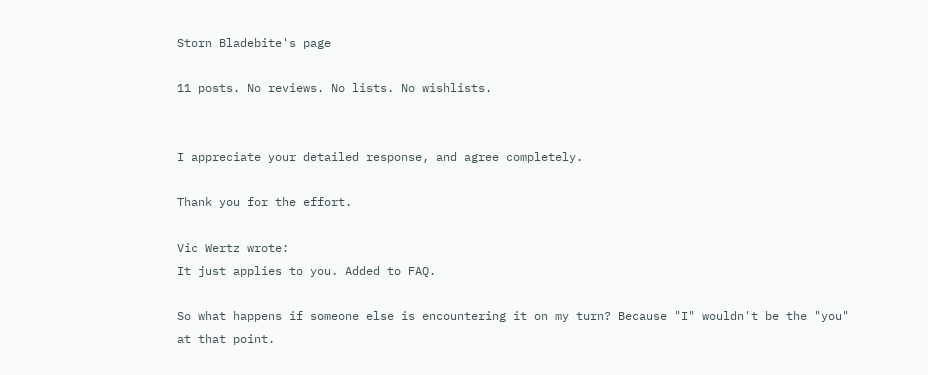Storn Bladebite's page

11 posts. No reviews. No lists. No wishlists.


I appreciate your detailed response, and agree completely.

Thank you for the effort.

Vic Wertz wrote:
It just applies to you. Added to FAQ.

So what happens if someone else is encountering it on my turn? Because "I" wouldn't be the "you" at that point.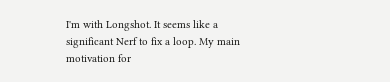I'm with Longshot. It seems like a significant Nerf to fix a loop. My main motivation for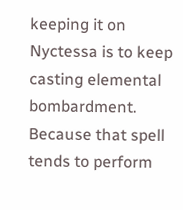keeping it on Nyctessa is to keep casting elemental bombardment. Because that spell tends to perform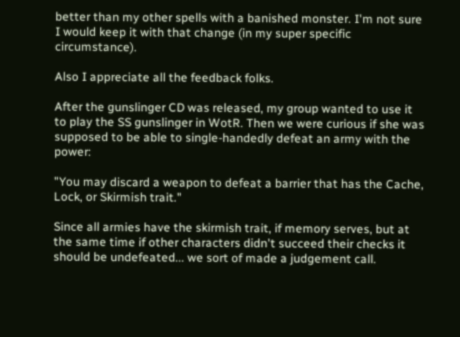better than my other spells with a banished monster. I'm not sure I would keep it with that change (in my super specific circumstance).

Also I appreciate all the feedback folks.

After the gunslinger CD was released, my group wanted to use it to play the SS gunslinger in WotR. Then we were curious if she was supposed to be able to single-handedly defeat an army with the power:

"You may discard a weapon to defeat a barrier that has the Cache, Lock, or Skirmish trait."

Since all armies have the skirmish trait, if memory serves, but at the same time if other characters didn't succeed their checks it should be undefeated... we sort of made a judgement call.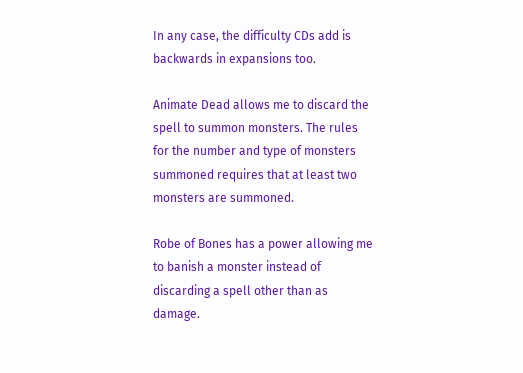In any case, the difficulty CDs add is backwards in expansions too.

Animate Dead allows me to discard the spell to summon monsters. The rules for the number and type of monsters summoned requires that at least two monsters are summoned.

Robe of Bones has a power allowing me to banish a monster instead of discarding a spell other than as damage.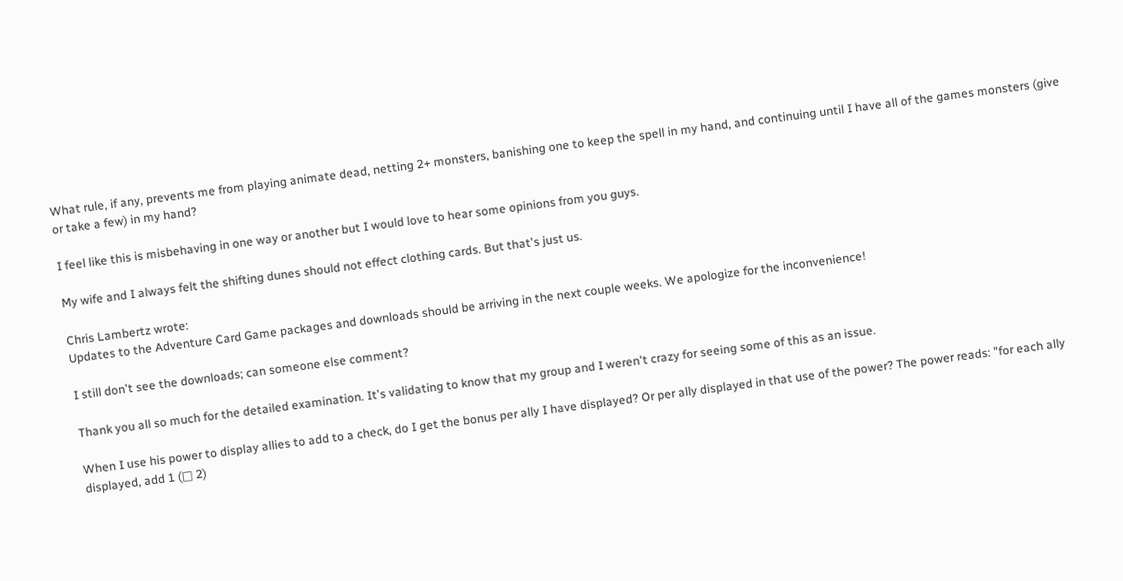What rule, if any, prevents me from playing animate dead, netting 2+ monsters, banishing one to keep the spell in my hand, and continuing until I have all of the games monsters (give or take a few) in my hand?

I feel like this is misbehaving in one way or another but I would love to hear some opinions from you guys.

My wife and I always felt the shifting dunes should not effect clothing cards. But that's just us.

Chris Lambertz wrote:
Updates to the Adventure Card Game packages and downloads should be arriving in the next couple weeks. We apologize for the inconvenience!

I still don't see the downloads; can someone else comment?

Thank you all so much for the detailed examination. It's validating to know that my group and I weren't crazy for seeing some of this as an issue.

When I use his power to display allies to add to a check, do I get the bonus per ally I have displayed? Or per ally displayed in that use of the power? The power reads: "for each ally displayed, add 1 (□ 2)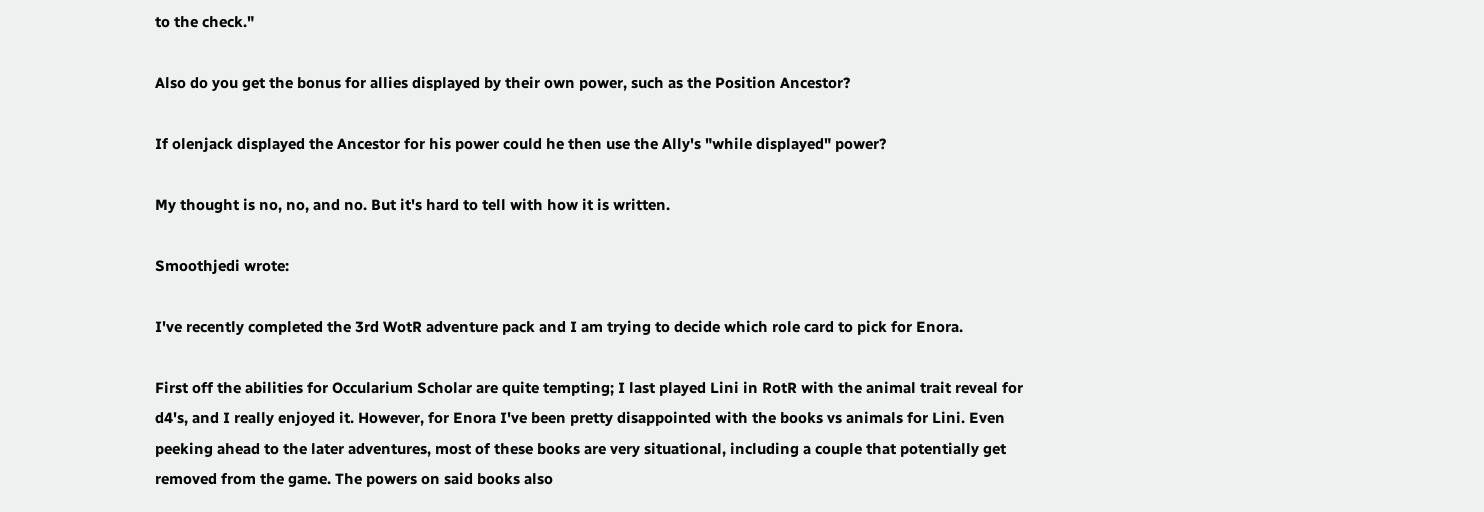to the check."

Also do you get the bonus for allies displayed by their own power, such as the Position Ancestor?

If olenjack displayed the Ancestor for his power could he then use the Ally's "while displayed" power?

My thought is no, no, and no. But it's hard to tell with how it is written.

Smoothjedi wrote:

I've recently completed the 3rd WotR adventure pack and I am trying to decide which role card to pick for Enora.

First off the abilities for Occularium Scholar are quite tempting; I last played Lini in RotR with the animal trait reveal for d4's, and I really enjoyed it. However, for Enora I've been pretty disappointed with the books vs animals for Lini. Even peeking ahead to the later adventures, most of these books are very situational, including a couple that potentially get removed from the game. The powers on said books also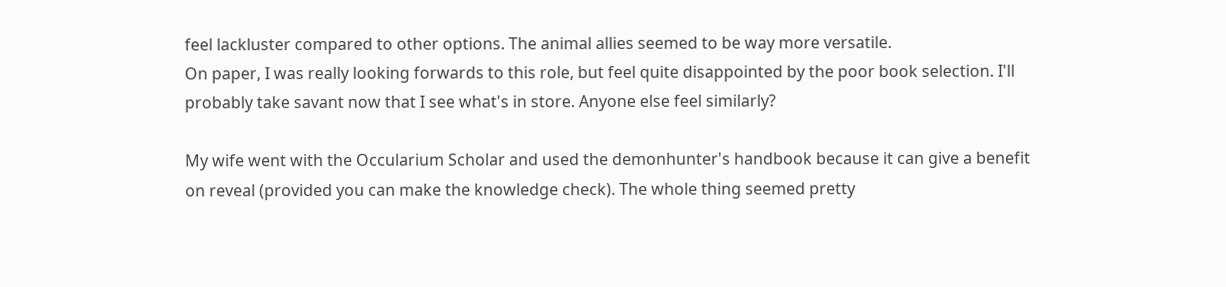feel lackluster compared to other options. The animal allies seemed to be way more versatile.
On paper, I was really looking forwards to this role, but feel quite disappointed by the poor book selection. I'll probably take savant now that I see what's in store. Anyone else feel similarly?

My wife went with the Occularium Scholar and used the demonhunter's handbook because it can give a benefit on reveal (provided you can make the knowledge check). The whole thing seemed pretty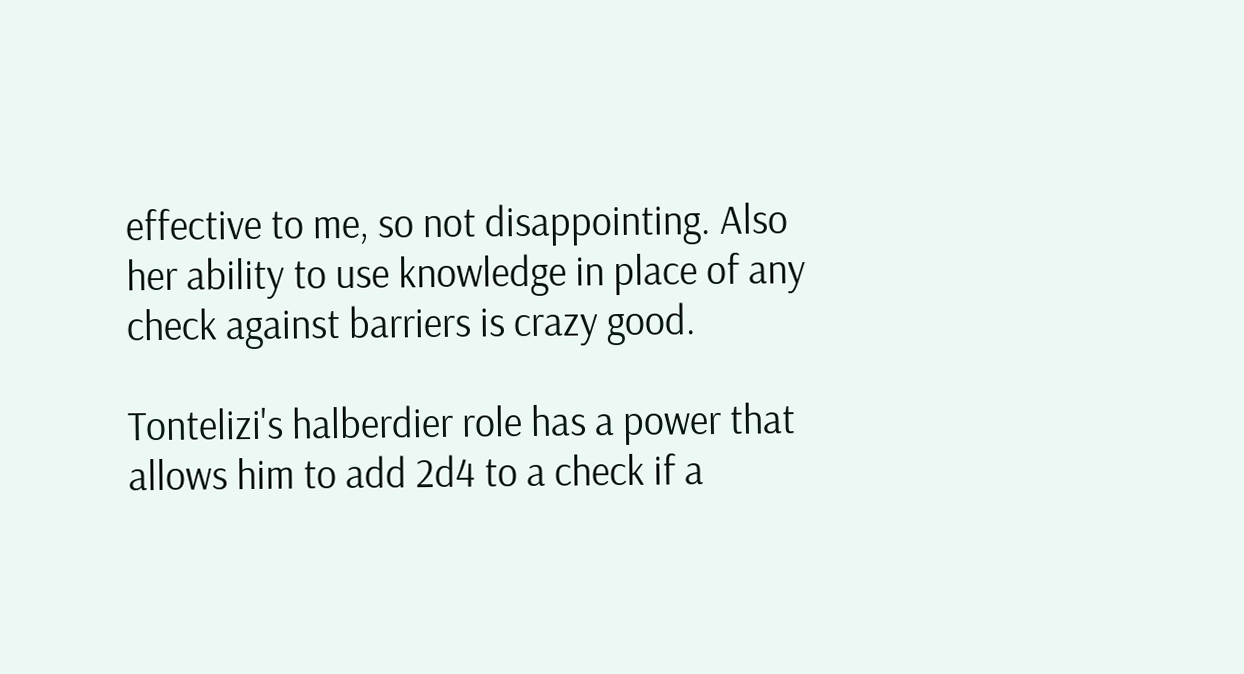effective to me, so not disappointing. Also her ability to use knowledge in place of any check against barriers is crazy good.

Tontelizi's halberdier role has a power that allows him to add 2d4 to a check if a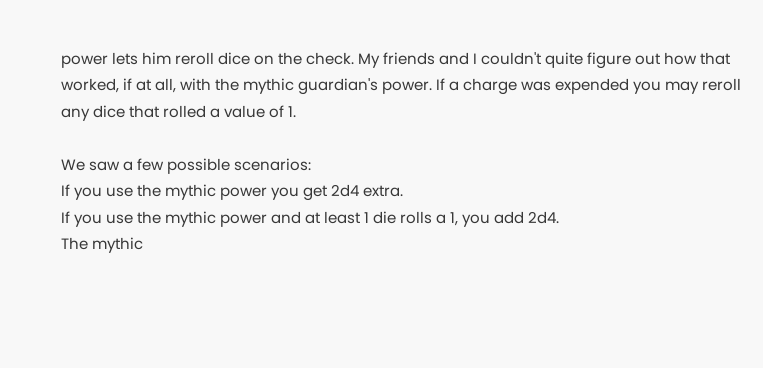power lets him reroll dice on the check. My friends and I couldn't quite figure out how that worked, if at all, with the mythic guardian's power. If a charge was expended you may reroll any dice that rolled a value of 1.

We saw a few possible scenarios:
If you use the mythic power you get 2d4 extra.
If you use the mythic power and at least 1 die rolls a 1, you add 2d4.
The mythic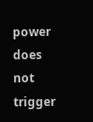power does not trigger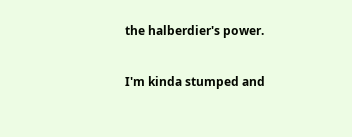the halberdier's power.

I'm kinda stumped and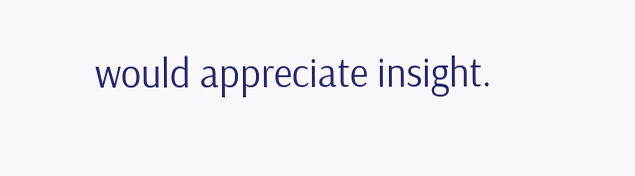would appreciate insight.